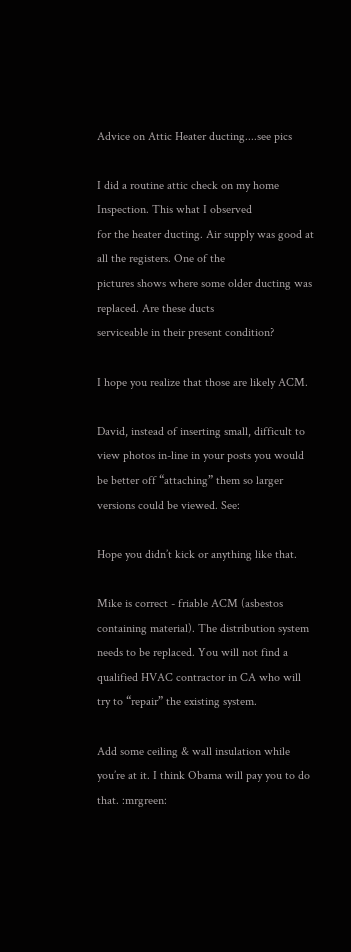Advice on Attic Heater ducting....see pics

I did a routine attic check on my home Inspection. This what I observed
for the heater ducting. Air supply was good at all the registers. One of the
pictures shows where some older ducting was replaced. Are these ducts
serviceable in their present condition?

I hope you realize that those are likely ACM.

David, instead of inserting small, difficult to view photos in-line in your posts you would be better off “attaching” them so larger versions could be viewed. See:

Hope you didn’t kick or anything like that.

Mike is correct - friable ACM (asbestos containing material). The distribution system needs to be replaced. You will not find a qualified HVAC contractor in CA who will try to “repair” the existing system.

Add some ceiling & wall insulation while you’re at it. I think Obama will pay you to do that. :mrgreen: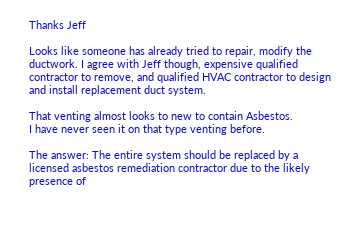Thanks Jeff

Looks like someone has already tried to repair, modify the ductwork. I agree with Jeff though, expensive qualified contractor to remove, and qualified HVAC contractor to design and install replacement duct system.

That venting almost looks to new to contain Asbestos.
I have never seen it on that type venting before.

The answer: The entire system should be replaced by a licensed asbestos remediation contractor due to the likely presence of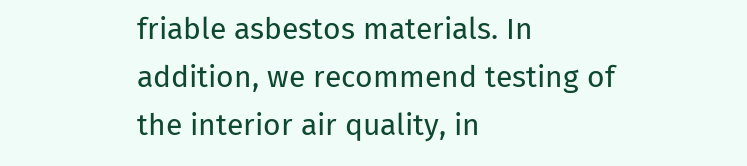friable asbestos materials. In addition, we recommend testing of the interior air quality, in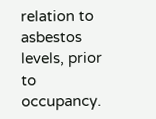relation to asbestos levels, prior to occupancy.